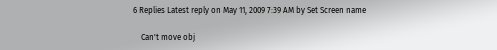6 Replies Latest reply on May 11, 2009 7:39 AM by Set Screen name

    Can't move obj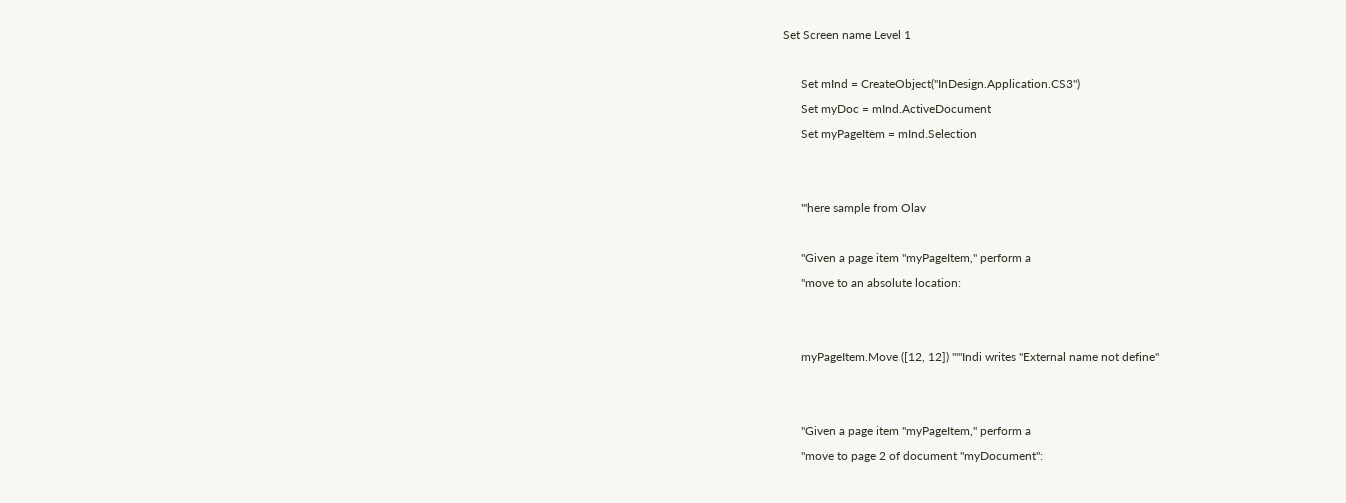Set Screen name Level 1

      Set mInd = CreateObject("InDesign.Application.CS3")
      Set myDoc = mInd.ActiveDocument
      Set myPageItem = mInd.Selection


      '''here sample from Olav

      ''Given a page item "myPageItem," perform a
      ''move to an absolute location:


      myPageItem.Move ([12, 12]) '''''Indi writes "External name not define"


      ''Given a page item "myPageItem," perform a
      ''move to page 2 of document "myDocument":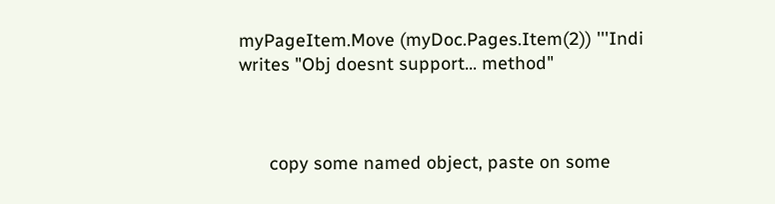myPageItem.Move (myDoc.Pages.Item(2)) '''Indi writes "Obj doesnt support... method"



      copy some named object, paste on some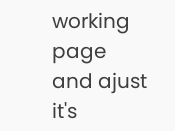working page and ajust it's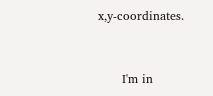x,y-coordinates.


      I'm in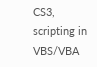CS3, scripting in VBS/VBA